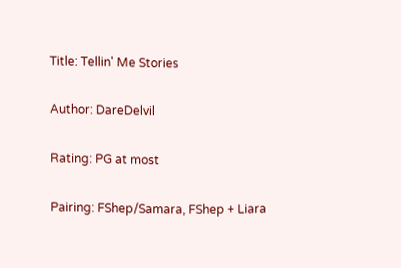Title: Tellin' Me Stories

Author: DareDelvil

Rating: PG at most

Pairing: FShep/Samara, FShep + Liara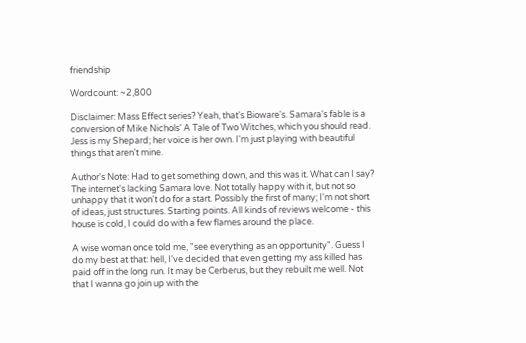friendship

Wordcount: ~2,800

Disclaimer: Mass Effect series? Yeah, that's Bioware's. Samara's fable is a conversion of Mike Nichols' A Tale of Two Witches, which you should read. Jess is my Shepard; her voice is her own. I'm just playing with beautiful things that aren't mine.

Author's Note: Had to get something down, and this was it. What can I say? The internet's lacking Samara love. Not totally happy with it, but not so unhappy that it won't do for a start. Possibly the first of many; I'm not short of ideas, just structures. Starting points. All kinds of reviews welcome - this house is cold, I could do with a few flames around the place.

A wise woman once told me, "see everything as an opportunity". Guess I do my best at that: hell, I've decided that even getting my ass killed has paid off in the long run. It may be Cerberus, but they rebuilt me well. Not that I wanna go join up with the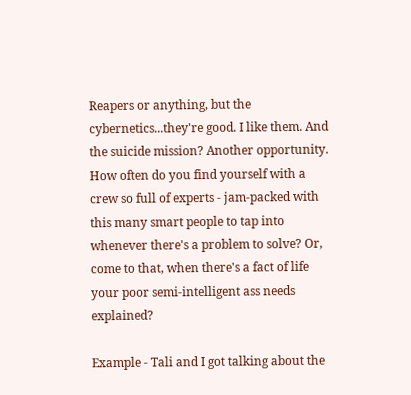Reapers or anything, but the cybernetics...they're good. I like them. And the suicide mission? Another opportunity. How often do you find yourself with a crew so full of experts - jam-packed with this many smart people to tap into whenever there's a problem to solve? Or, come to that, when there's a fact of life your poor semi-intelligent ass needs explained?

Example - Tali and I got talking about the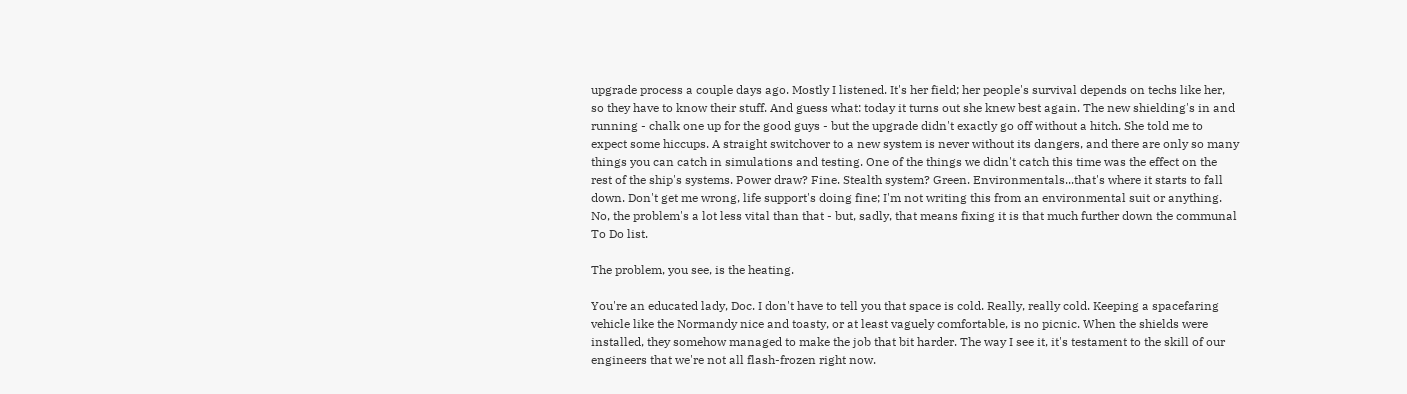upgrade process a couple days ago. Mostly I listened. It's her field; her people's survival depends on techs like her, so they have to know their stuff. And guess what: today it turns out she knew best again. The new shielding's in and running - chalk one up for the good guys - but the upgrade didn't exactly go off without a hitch. She told me to expect some hiccups. A straight switchover to a new system is never without its dangers, and there are only so many things you can catch in simulations and testing. One of the things we didn't catch this time was the effect on the rest of the ship's systems. Power draw? Fine. Stealth system? Green. Environmentals...that's where it starts to fall down. Don't get me wrong, life support's doing fine; I'm not writing this from an environmental suit or anything. No, the problem's a lot less vital than that - but, sadly, that means fixing it is that much further down the communal To Do list.

The problem, you see, is the heating.

You're an educated lady, Doc. I don't have to tell you that space is cold. Really, really cold. Keeping a spacefaring vehicle like the Normandy nice and toasty, or at least vaguely comfortable, is no picnic. When the shields were installed, they somehow managed to make the job that bit harder. The way I see it, it's testament to the skill of our engineers that we're not all flash-frozen right now.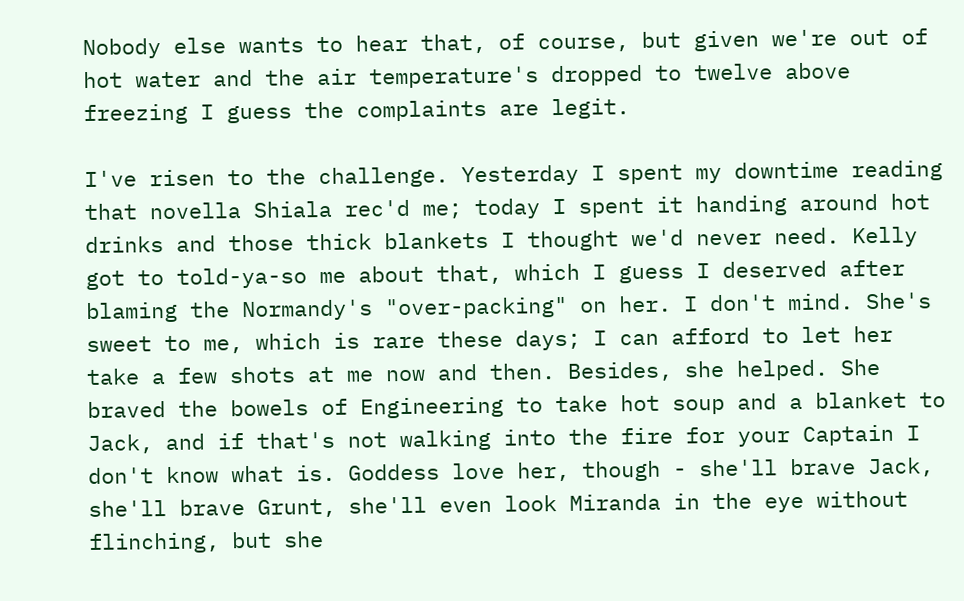Nobody else wants to hear that, of course, but given we're out of hot water and the air temperature's dropped to twelve above freezing I guess the complaints are legit.

I've risen to the challenge. Yesterday I spent my downtime reading that novella Shiala rec'd me; today I spent it handing around hot drinks and those thick blankets I thought we'd never need. Kelly got to told-ya-so me about that, which I guess I deserved after blaming the Normandy's "over-packing" on her. I don't mind. She's sweet to me, which is rare these days; I can afford to let her take a few shots at me now and then. Besides, she helped. She braved the bowels of Engineering to take hot soup and a blanket to Jack, and if that's not walking into the fire for your Captain I don't know what is. Goddess love her, though - she'll brave Jack, she'll brave Grunt, she'll even look Miranda in the eye without flinching, but she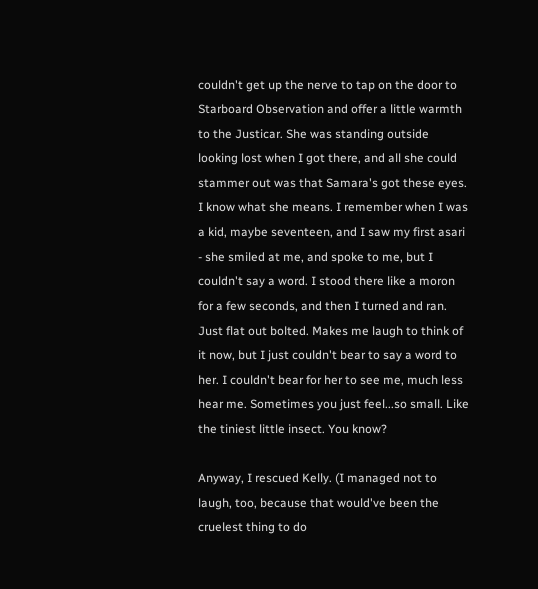couldn't get up the nerve to tap on the door to Starboard Observation and offer a little warmth to the Justicar. She was standing outside looking lost when I got there, and all she could stammer out was that Samara's got these eyes. I know what she means. I remember when I was a kid, maybe seventeen, and I saw my first asari - she smiled at me, and spoke to me, but I couldn't say a word. I stood there like a moron for a few seconds, and then I turned and ran. Just flat out bolted. Makes me laugh to think of it now, but I just couldn't bear to say a word to her. I couldn't bear for her to see me, much less hear me. Sometimes you just feel...so small. Like the tiniest little insect. You know?

Anyway, I rescued Kelly. (I managed not to laugh, too, because that would've been the cruelest thing to do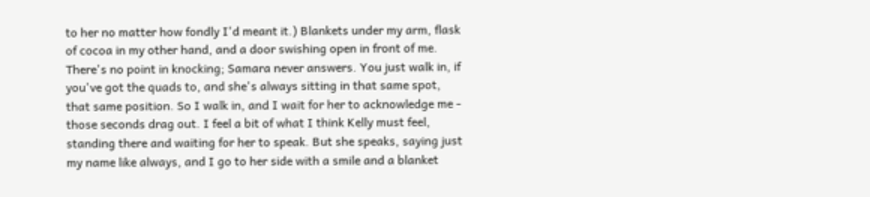to her no matter how fondly I'd meant it.) Blankets under my arm, flask of cocoa in my other hand, and a door swishing open in front of me. There's no point in knocking; Samara never answers. You just walk in, if you've got the quads to, and she's always sitting in that same spot, that same position. So I walk in, and I wait for her to acknowledge me - those seconds drag out. I feel a bit of what I think Kelly must feel, standing there and waiting for her to speak. But she speaks, saying just my name like always, and I go to her side with a smile and a blanket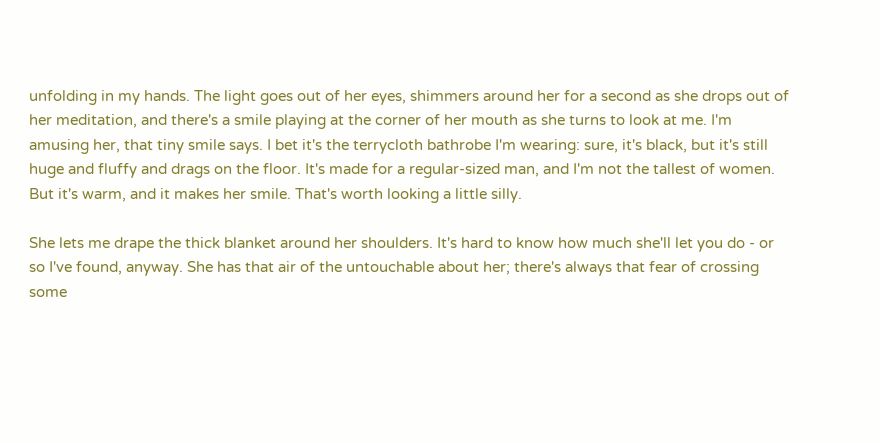unfolding in my hands. The light goes out of her eyes, shimmers around her for a second as she drops out of her meditation, and there's a smile playing at the corner of her mouth as she turns to look at me. I'm amusing her, that tiny smile says. I bet it's the terrycloth bathrobe I'm wearing: sure, it's black, but it's still huge and fluffy and drags on the floor. It's made for a regular-sized man, and I'm not the tallest of women. But it's warm, and it makes her smile. That's worth looking a little silly.

She lets me drape the thick blanket around her shoulders. It's hard to know how much she'll let you do - or so I've found, anyway. She has that air of the untouchable about her; there's always that fear of crossing some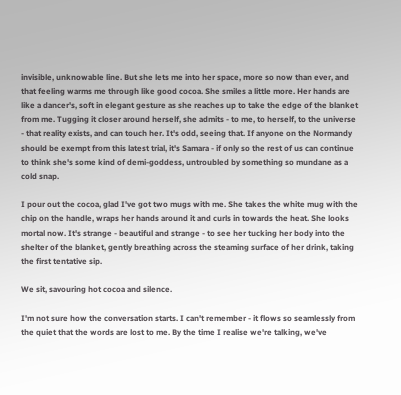invisible, unknowable line. But she lets me into her space, more so now than ever, and that feeling warms me through like good cocoa. She smiles a little more. Her hands are like a dancer's, soft in elegant gesture as she reaches up to take the edge of the blanket from me. Tugging it closer around herself, she admits - to me, to herself, to the universe - that reality exists, and can touch her. It's odd, seeing that. If anyone on the Normandy should be exempt from this latest trial, it's Samara - if only so the rest of us can continue to think she's some kind of demi-goddess, untroubled by something so mundane as a cold snap.

I pour out the cocoa, glad I've got two mugs with me. She takes the white mug with the chip on the handle, wraps her hands around it and curls in towards the heat. She looks mortal now. It's strange - beautiful and strange - to see her tucking her body into the shelter of the blanket, gently breathing across the steaming surface of her drink, taking the first tentative sip.

We sit, savouring hot cocoa and silence.

I'm not sure how the conversation starts. I can't remember - it flows so seamlessly from the quiet that the words are lost to me. By the time I realise we're talking, we've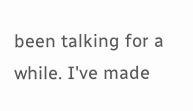been talking for a while. I've made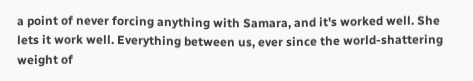a point of never forcing anything with Samara, and it's worked well. She lets it work well. Everything between us, ever since the world-shattering weight of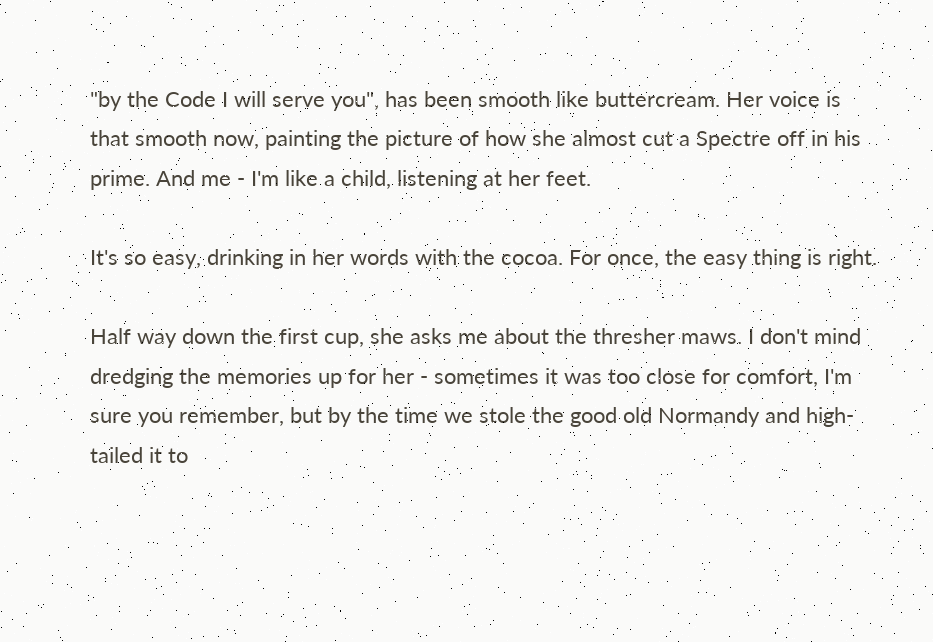"by the Code I will serve you", has been smooth like buttercream. Her voice is that smooth now, painting the picture of how she almost cut a Spectre off in his prime. And me - I'm like a child, listening at her feet.

It's so easy, drinking in her words with the cocoa. For once, the easy thing is right.

Half way down the first cup, she asks me about the thresher maws. I don't mind dredging the memories up for her - sometimes it was too close for comfort, I'm sure you remember, but by the time we stole the good old Normandy and high-tailed it to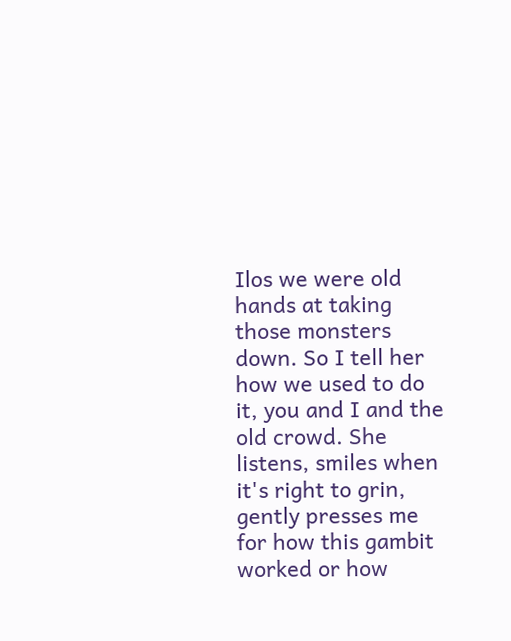Ilos we were old hands at taking those monsters down. So I tell her how we used to do it, you and I and the old crowd. She listens, smiles when it's right to grin, gently presses me for how this gambit worked or how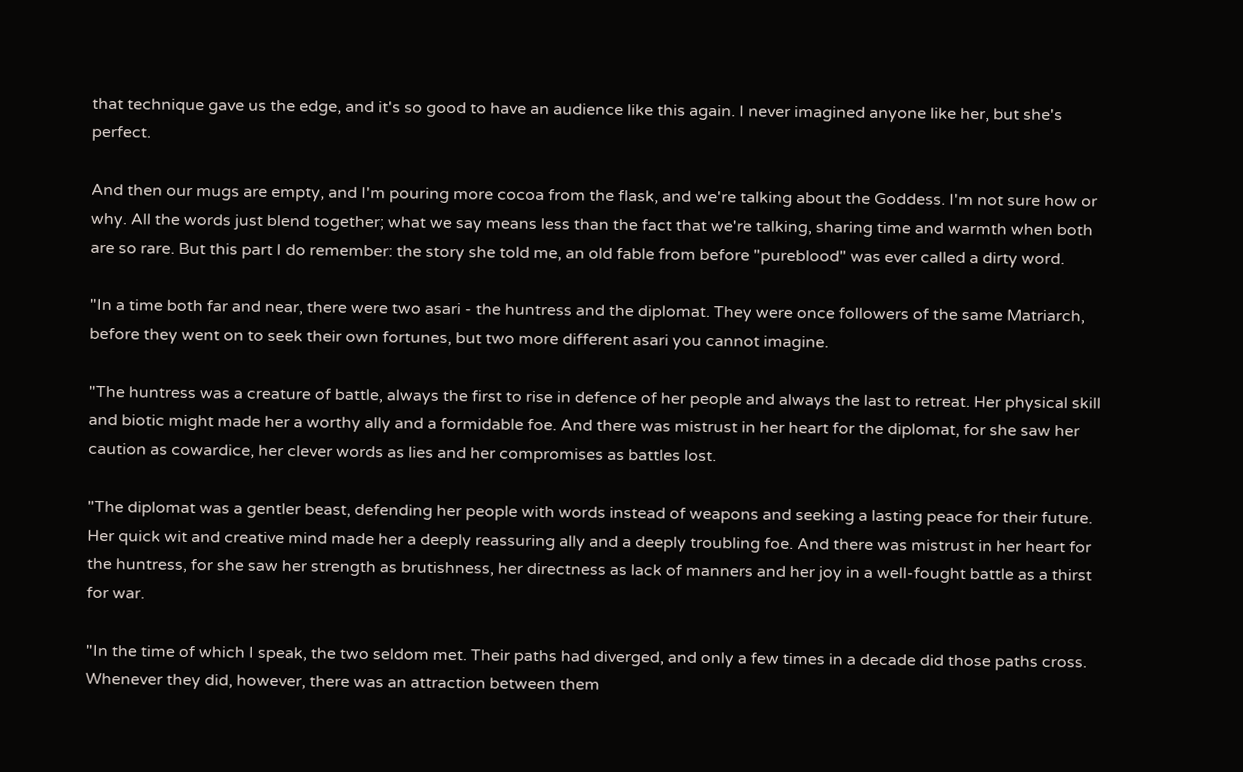that technique gave us the edge, and it's so good to have an audience like this again. I never imagined anyone like her, but she's perfect.

And then our mugs are empty, and I'm pouring more cocoa from the flask, and we're talking about the Goddess. I'm not sure how or why. All the words just blend together; what we say means less than the fact that we're talking, sharing time and warmth when both are so rare. But this part I do remember: the story she told me, an old fable from before "pureblood" was ever called a dirty word.

"In a time both far and near, there were two asari - the huntress and the diplomat. They were once followers of the same Matriarch, before they went on to seek their own fortunes, but two more different asari you cannot imagine.

"The huntress was a creature of battle, always the first to rise in defence of her people and always the last to retreat. Her physical skill and biotic might made her a worthy ally and a formidable foe. And there was mistrust in her heart for the diplomat, for she saw her caution as cowardice, her clever words as lies and her compromises as battles lost.

"The diplomat was a gentler beast, defending her people with words instead of weapons and seeking a lasting peace for their future. Her quick wit and creative mind made her a deeply reassuring ally and a deeply troubling foe. And there was mistrust in her heart for the huntress, for she saw her strength as brutishness, her directness as lack of manners and her joy in a well-fought battle as a thirst for war.

"In the time of which I speak, the two seldom met. Their paths had diverged, and only a few times in a decade did those paths cross. Whenever they did, however, there was an attraction between them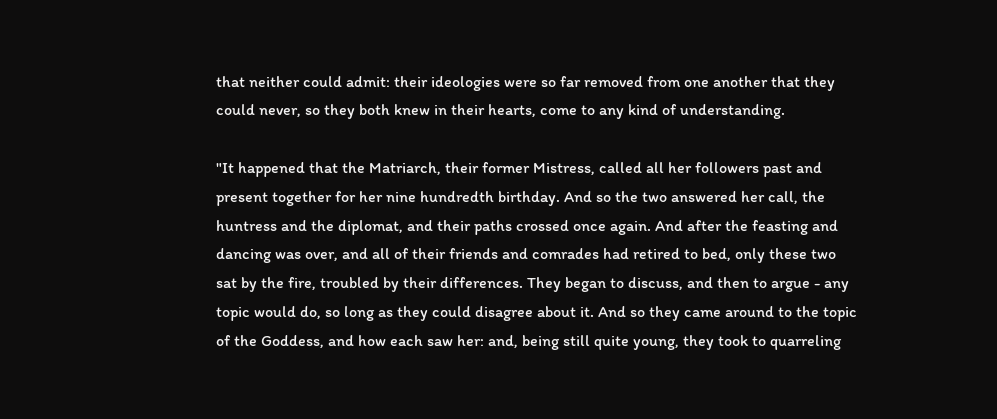that neither could admit: their ideologies were so far removed from one another that they could never, so they both knew in their hearts, come to any kind of understanding.

"It happened that the Matriarch, their former Mistress, called all her followers past and present together for her nine hundredth birthday. And so the two answered her call, the huntress and the diplomat, and their paths crossed once again. And after the feasting and dancing was over, and all of their friends and comrades had retired to bed, only these two sat by the fire, troubled by their differences. They began to discuss, and then to argue - any topic would do, so long as they could disagree about it. And so they came around to the topic of the Goddess, and how each saw her: and, being still quite young, they took to quarreling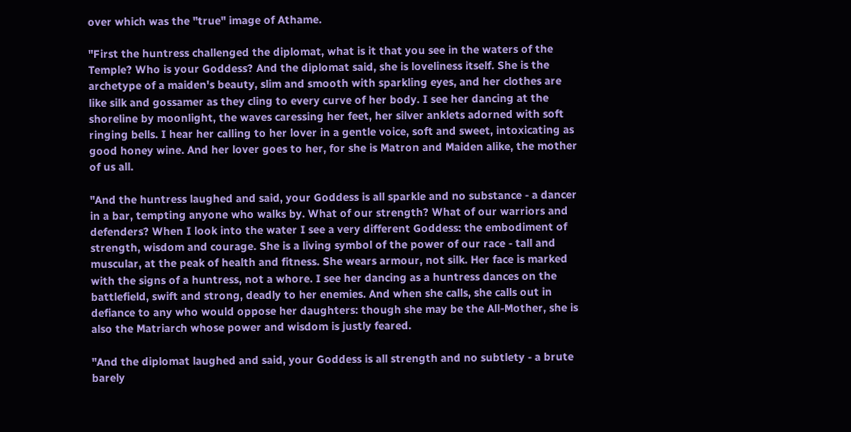over which was the "true" image of Athame.

"First the huntress challenged the diplomat, what is it that you see in the waters of the Temple? Who is your Goddess? And the diplomat said, she is loveliness itself. She is the archetype of a maiden's beauty, slim and smooth with sparkling eyes, and her clothes are like silk and gossamer as they cling to every curve of her body. I see her dancing at the shoreline by moonlight, the waves caressing her feet, her silver anklets adorned with soft ringing bells. I hear her calling to her lover in a gentle voice, soft and sweet, intoxicating as good honey wine. And her lover goes to her, for she is Matron and Maiden alike, the mother of us all.

"And the huntress laughed and said, your Goddess is all sparkle and no substance - a dancer in a bar, tempting anyone who walks by. What of our strength? What of our warriors and defenders? When I look into the water I see a very different Goddess: the embodiment of strength, wisdom and courage. She is a living symbol of the power of our race - tall and muscular, at the peak of health and fitness. She wears armour, not silk. Her face is marked with the signs of a huntress, not a whore. I see her dancing as a huntress dances on the battlefield, swift and strong, deadly to her enemies. And when she calls, she calls out in defiance to any who would oppose her daughters: though she may be the All-Mother, she is also the Matriarch whose power and wisdom is justly feared.

"And the diplomat laughed and said, your Goddess is all strength and no subtlety - a brute barely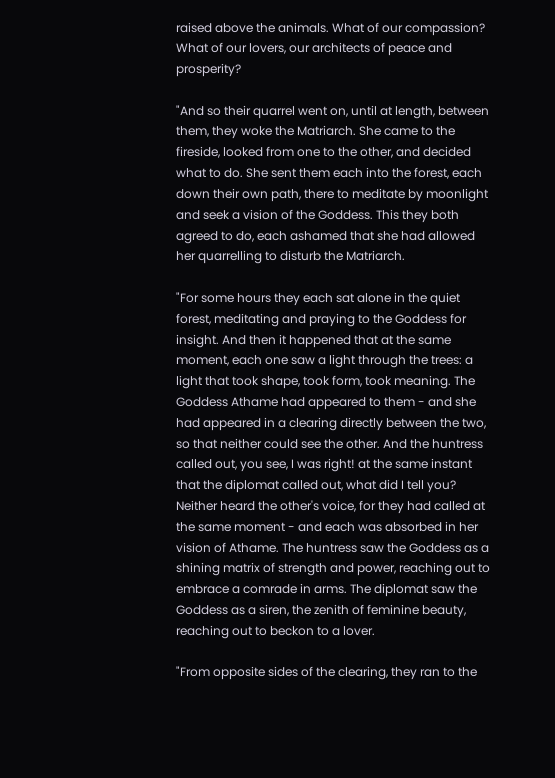raised above the animals. What of our compassion? What of our lovers, our architects of peace and prosperity?

"And so their quarrel went on, until at length, between them, they woke the Matriarch. She came to the fireside, looked from one to the other, and decided what to do. She sent them each into the forest, each down their own path, there to meditate by moonlight and seek a vision of the Goddess. This they both agreed to do, each ashamed that she had allowed her quarrelling to disturb the Matriarch.

"For some hours they each sat alone in the quiet forest, meditating and praying to the Goddess for insight. And then it happened that at the same moment, each one saw a light through the trees: a light that took shape, took form, took meaning. The Goddess Athame had appeared to them - and she had appeared in a clearing directly between the two, so that neither could see the other. And the huntress called out, you see, I was right! at the same instant that the diplomat called out, what did I tell you? Neither heard the other's voice, for they had called at the same moment - and each was absorbed in her vision of Athame. The huntress saw the Goddess as a shining matrix of strength and power, reaching out to embrace a comrade in arms. The diplomat saw the Goddess as a siren, the zenith of feminine beauty, reaching out to beckon to a lover.

"From opposite sides of the clearing, they ran to the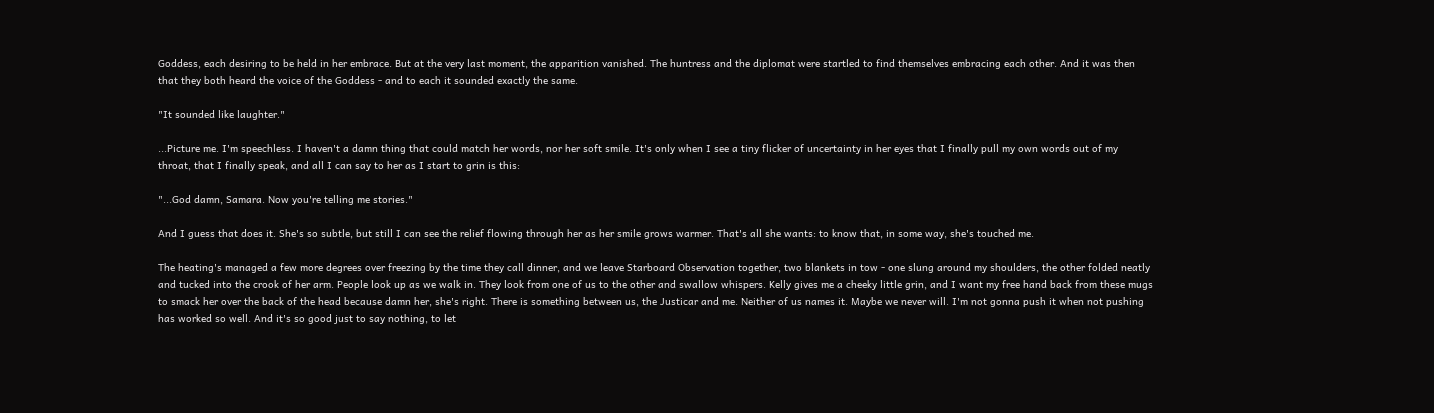Goddess, each desiring to be held in her embrace. But at the very last moment, the apparition vanished. The huntress and the diplomat were startled to find themselves embracing each other. And it was then that they both heard the voice of the Goddess - and to each it sounded exactly the same.

"It sounded like laughter."

...Picture me. I'm speechless. I haven't a damn thing that could match her words, nor her soft smile. It's only when I see a tiny flicker of uncertainty in her eyes that I finally pull my own words out of my throat, that I finally speak, and all I can say to her as I start to grin is this:

"...God damn, Samara. Now you're telling me stories."

And I guess that does it. She's so subtle, but still I can see the relief flowing through her as her smile grows warmer. That's all she wants: to know that, in some way, she's touched me.

The heating's managed a few more degrees over freezing by the time they call dinner, and we leave Starboard Observation together, two blankets in tow - one slung around my shoulders, the other folded neatly and tucked into the crook of her arm. People look up as we walk in. They look from one of us to the other and swallow whispers. Kelly gives me a cheeky little grin, and I want my free hand back from these mugs to smack her over the back of the head because damn her, she's right. There is something between us, the Justicar and me. Neither of us names it. Maybe we never will. I'm not gonna push it when not pushing has worked so well. And it's so good just to say nothing, to let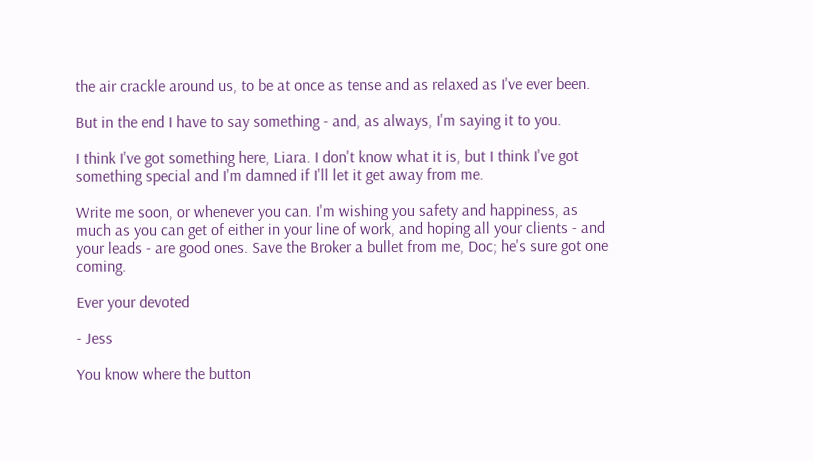the air crackle around us, to be at once as tense and as relaxed as I've ever been.

But in the end I have to say something - and, as always, I'm saying it to you.

I think I've got something here, Liara. I don't know what it is, but I think I've got something special and I'm damned if I'll let it get away from me.

Write me soon, or whenever you can. I'm wishing you safety and happiness, as much as you can get of either in your line of work, and hoping all your clients - and your leads - are good ones. Save the Broker a bullet from me, Doc; he's sure got one coming.

Ever your devoted

- Jess

You know where the button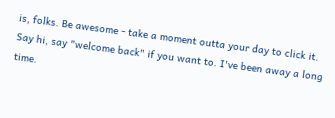is, folks. Be awesome - take a moment outta your day to click it. Say hi, say "welcome back" if you want to. I've been away a long time.